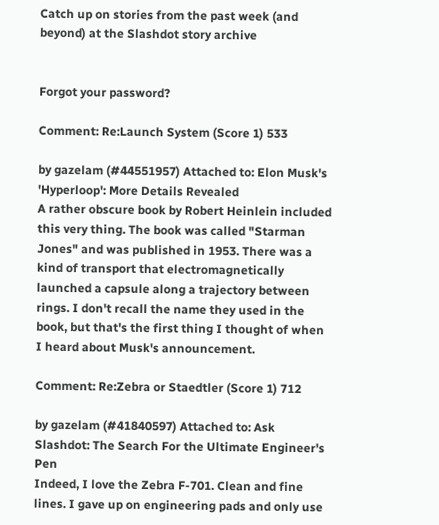Catch up on stories from the past week (and beyond) at the Slashdot story archive


Forgot your password?

Comment: Re:Launch System (Score 1) 533

by gazelam (#44551957) Attached to: Elon Musk's 'Hyperloop': More Details Revealed
A rather obscure book by Robert Heinlein included this very thing. The book was called "Starman Jones" and was published in 1953. There was a kind of transport that electromagnetically launched a capsule along a trajectory between rings. I don't recall the name they used in the book, but that's the first thing I thought of when I heard about Musk's announcement.

Comment: Re:Zebra or Staedtler (Score 1) 712

by gazelam (#41840597) Attached to: Ask Slashdot: The Search For the Ultimate Engineer's Pen
Indeed, I love the Zebra F-701. Clean and fine lines. I gave up on engineering pads and only use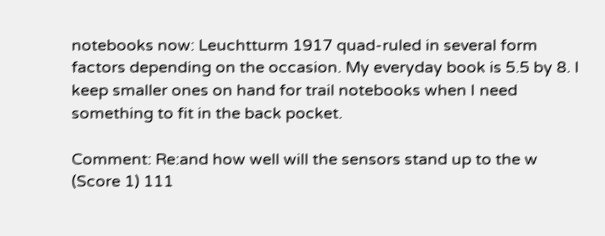notebooks now: Leuchtturm 1917 quad-ruled in several form factors depending on the occasion. My everyday book is 5.5 by 8. I keep smaller ones on hand for trail notebooks when I need something to fit in the back pocket.

Comment: Re:and how well will the sensors stand up to the w (Score 1) 111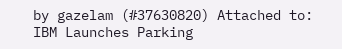by gazelam (#37630820) Attached to: IBM Launches Parking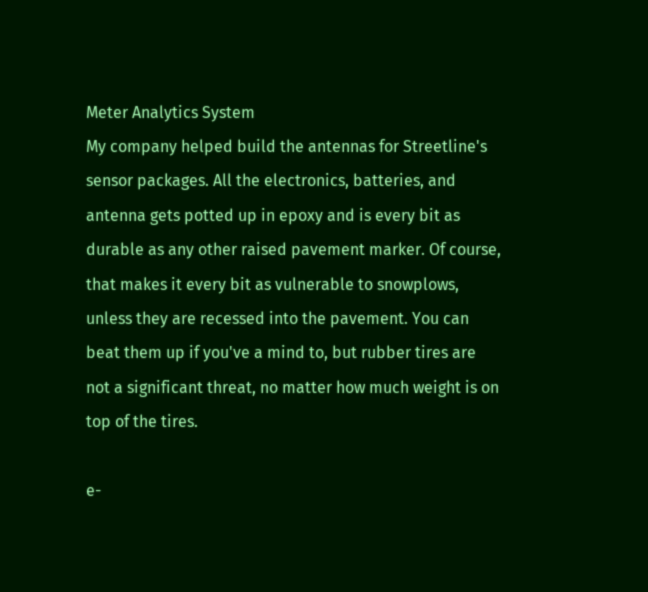Meter Analytics System
My company helped build the antennas for Streetline's sensor packages. All the electronics, batteries, and antenna gets potted up in epoxy and is every bit as durable as any other raised pavement marker. Of course, that makes it every bit as vulnerable to snowplows, unless they are recessed into the pavement. You can beat them up if you've a mind to, but rubber tires are not a significant threat, no matter how much weight is on top of the tires.

e-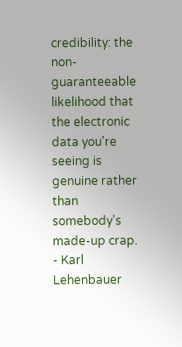credibility: the non-guaranteeable likelihood that the electronic data you're seeing is genuine rather than somebody's made-up crap. - Karl Lehenbauer